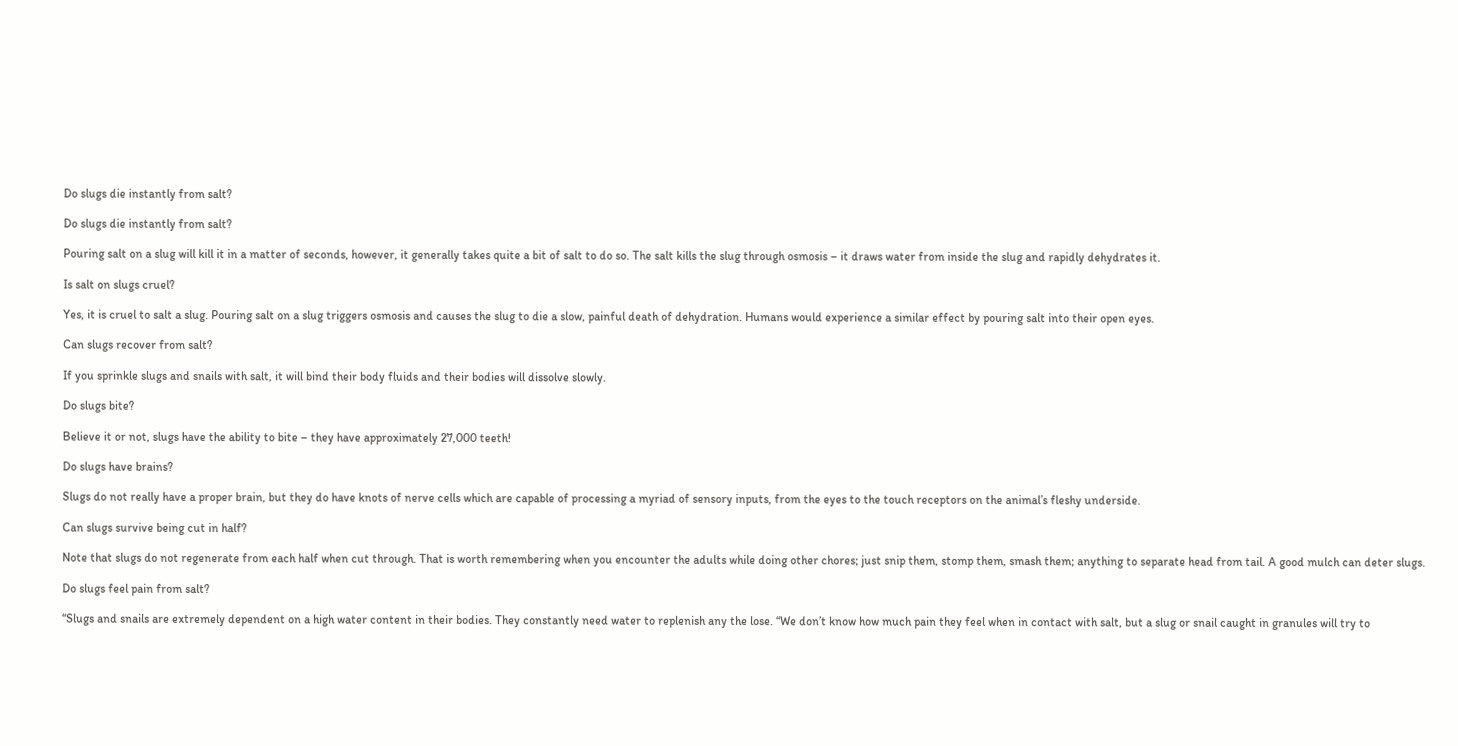Do slugs die instantly from salt?

Do slugs die instantly from salt?

Pouring salt on a slug will kill it in a matter of seconds, however, it generally takes quite a bit of salt to do so. The salt kills the slug through osmosis – it draws water from inside the slug and rapidly dehydrates it.

Is salt on slugs cruel?

Yes, it is cruel to salt a slug. Pouring salt on a slug triggers osmosis and causes the slug to die a slow, painful death of dehydration. Humans would experience a similar effect by pouring salt into their open eyes.

Can slugs recover from salt?

If you sprinkle slugs and snails with salt, it will bind their body fluids and their bodies will dissolve slowly.

Do slugs bite?

Believe it or not, slugs have the ability to bite – they have approximately 27,000 teeth!

Do slugs have brains?

Slugs do not really have a proper brain, but they do have knots of nerve cells which are capable of processing a myriad of sensory inputs, from the eyes to the touch receptors on the animal’s fleshy underside.

Can slugs survive being cut in half?

Note that slugs do not regenerate from each half when cut through. That is worth remembering when you encounter the adults while doing other chores; just snip them, stomp them, smash them; anything to separate head from tail. A good mulch can deter slugs.

Do slugs feel pain from salt?

“Slugs and snails are extremely dependent on a high water content in their bodies. They constantly need water to replenish any the lose. “We don’t know how much pain they feel when in contact with salt, but a slug or snail caught in granules will try to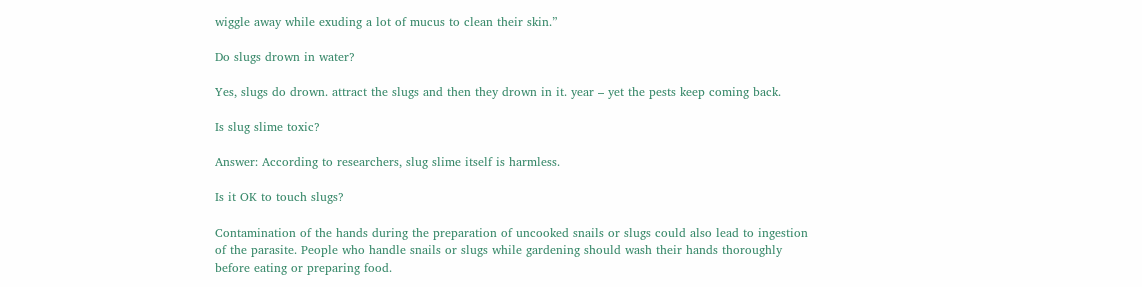wiggle away while exuding a lot of mucus to clean their skin.”

Do slugs drown in water?

Yes, slugs do drown. attract the slugs and then they drown in it. year – yet the pests keep coming back.

Is slug slime toxic?

Answer: According to researchers, slug slime itself is harmless.

Is it OK to touch slugs?

Contamination of the hands during the preparation of uncooked snails or slugs could also lead to ingestion of the parasite. People who handle snails or slugs while gardening should wash their hands thoroughly before eating or preparing food.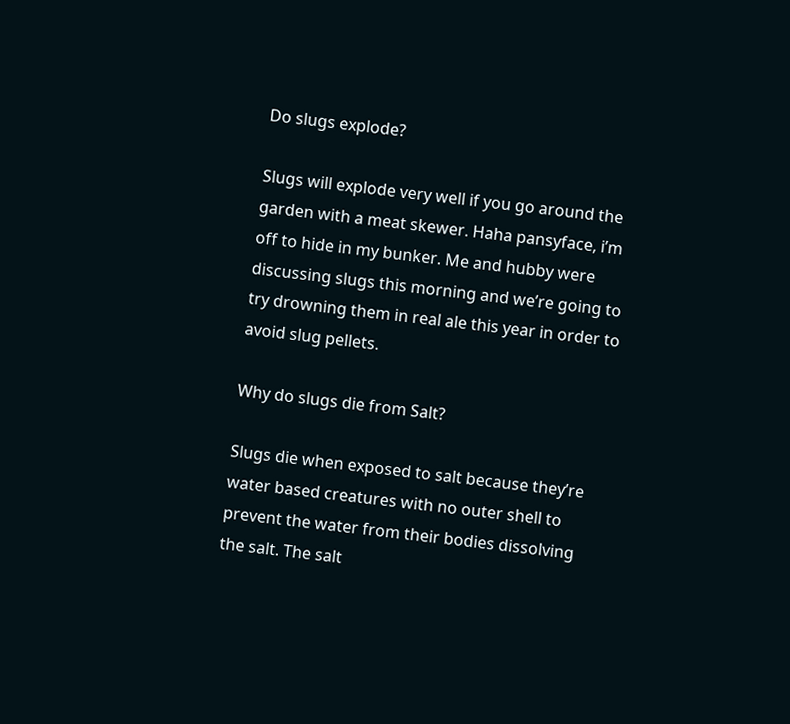Do slugs explode?

Slugs will explode very well if you go around the garden with a meat skewer. Haha pansyface, i’m off to hide in my bunker. Me and hubby were discussing slugs this morning and we’re going to try drowning them in real ale this year in order to avoid slug pellets.

Why do slugs die from Salt?

Slugs die when exposed to salt because they’re water based creatures with no outer shell to prevent the water from their bodies dissolving the salt. The salt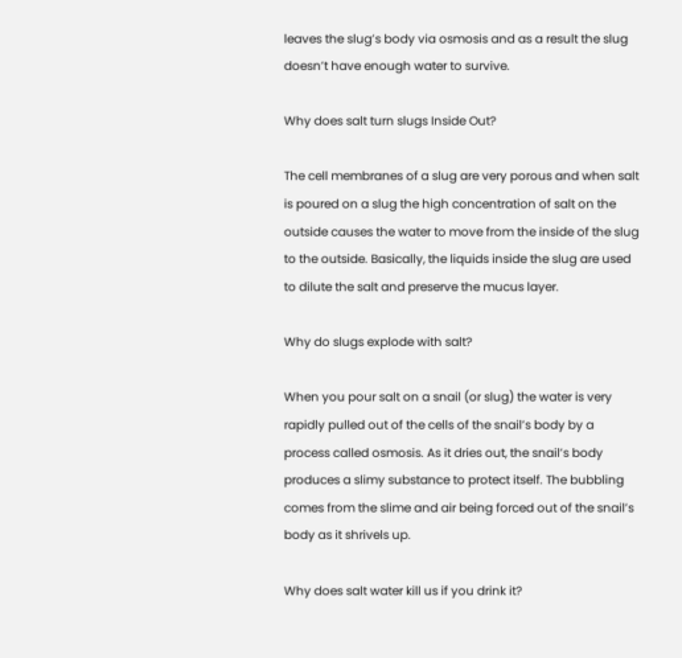leaves the slug’s body via osmosis and as a result the slug doesn’t have enough water to survive.

Why does salt turn slugs Inside Out?

The cell membranes of a slug are very porous and when salt is poured on a slug the high concentration of salt on the outside causes the water to move from the inside of the slug to the outside. Basically, the liquids inside the slug are used to dilute the salt and preserve the mucus layer.

Why do slugs explode with salt?

When you pour salt on a snail (or slug) the water is very rapidly pulled out of the cells of the snail’s body by a process called osmosis. As it dries out, the snail’s body produces a slimy substance to protect itself. The bubbling comes from the slime and air being forced out of the snail’s body as it shrivels up.

Why does salt water kill us if you drink it?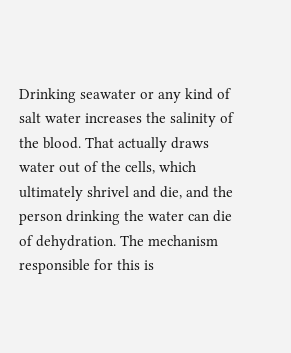Drinking seawater or any kind of salt water increases the salinity of the blood. That actually draws water out of the cells, which ultimately shrivel and die, and the person drinking the water can die of dehydration. The mechanism responsible for this is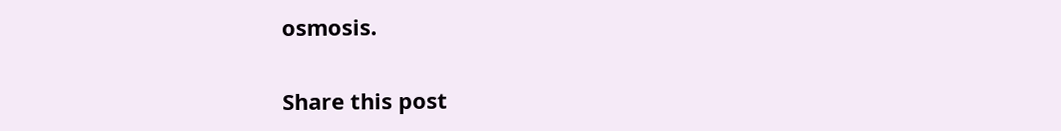osmosis.

Share this post